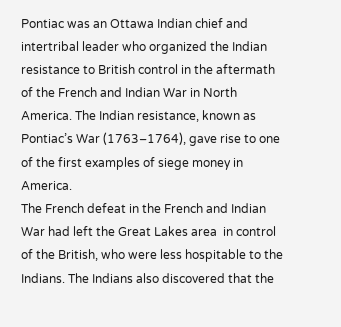Pontiac was an Ottawa Indian chief and intertribal leader who organized the Indian resistance to British control in the aftermath of the French and Indian War in North America. The Indian resistance, known as Pontiac’s War (1763–1764), gave rise to one of the first examples of siege money in America.
The French defeat in the French and Indian War had left the Great Lakes area  in control of the British, who were less hospitable to the Indians. The Indians also discovered that the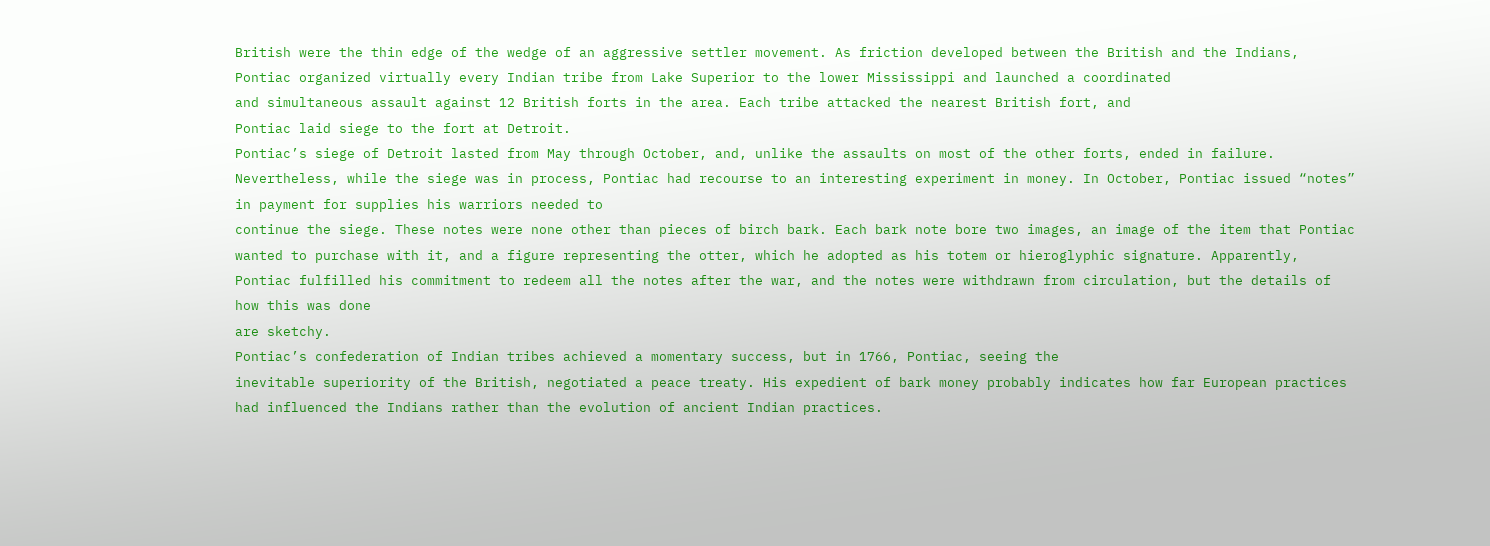British were the thin edge of the wedge of an aggressive settler movement. As friction developed between the British and the Indians, Pontiac organized virtually every Indian tribe from Lake Superior to the lower Mississippi and launched a coordinated
and simultaneous assault against 12 British forts in the area. Each tribe attacked the nearest British fort, and
Pontiac laid siege to the fort at Detroit.
Pontiac’s siege of Detroit lasted from May through October, and, unlike the assaults on most of the other forts, ended in failure. Nevertheless, while the siege was in process, Pontiac had recourse to an interesting experiment in money. In October, Pontiac issued “notes” in payment for supplies his warriors needed to
continue the siege. These notes were none other than pieces of birch bark. Each bark note bore two images, an image of the item that Pontiac wanted to purchase with it, and a figure representing the otter, which he adopted as his totem or hieroglyphic signature. Apparently, Pontiac fulfilled his commitment to redeem all the notes after the war, and the notes were withdrawn from circulation, but the details of how this was done
are sketchy.
Pontiac’s confederation of Indian tribes achieved a momentary success, but in 1766, Pontiac, seeing the
inevitable superiority of the British, negotiated a peace treaty. His expedient of bark money probably indicates how far European practices had influenced the Indians rather than the evolution of ancient Indian practices.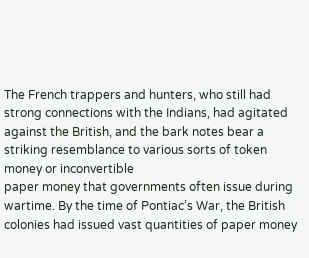The French trappers and hunters, who still had strong connections with the Indians, had agitated against the British, and the bark notes bear a striking resemblance to various sorts of token money or inconvertible
paper money that governments often issue during wartime. By the time of Pontiac’s War, the British colonies had issued vast quantities of paper money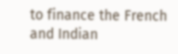to finance the French and Indian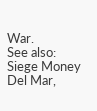War.
See also: Siege Money
Del Mar,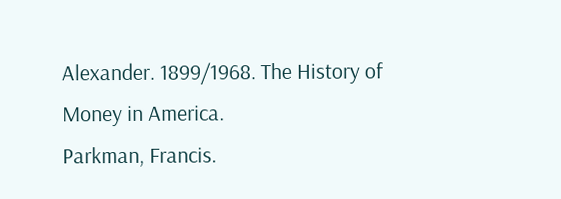Alexander. 1899/1968. The History of Money in America.
Parkman, Francis.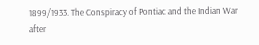1899/1933. The Conspiracy of Pontiac and the Indian War after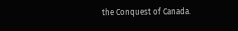the Conquest of Canada.